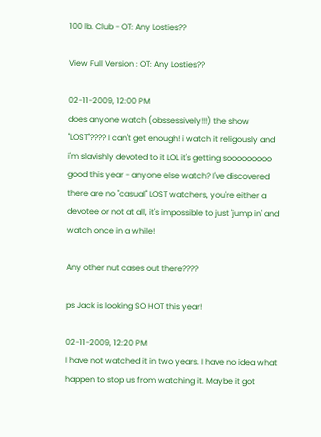100 lb. Club - OT: Any Losties??

View Full Version : OT: Any Losties??

02-11-2009, 12:00 PM
does anyone watch (obssessively!!!) the show "LOST"???? I can't get enough! i watch it religously and i'm slavishly devoted to it LOL it's getting sooooooooo good this year - anyone else watch? I've discovered there are no "casual" LOST watchers, you're either a devotee or not at all, it's impossible to just 'jump in' and watch once in a while!

Any other nut cases out there????

ps Jack is looking SO HOT this year!

02-11-2009, 12:20 PM
I have not watched it in two years. I have no idea what happen to stop us from watching it. Maybe it got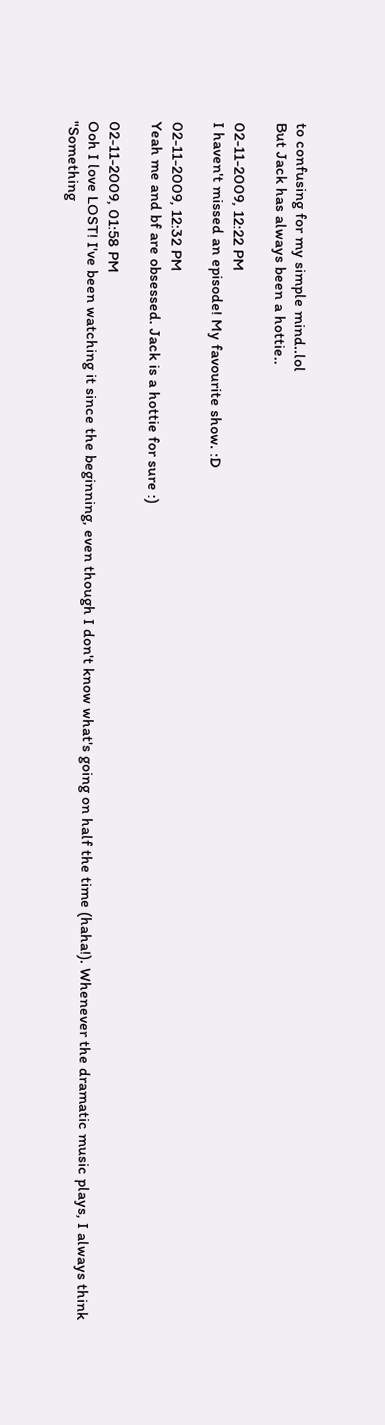to confusing for my simple mind..lol
But Jack has always been a hottie..

02-11-2009, 12:22 PM
I haven't missed an episode! My favourite show. :D

02-11-2009, 12:32 PM
Yeah me and bf are obsessed. Jack is a hottie for sure :)

02-11-2009, 01:58 PM
Ooh I love LOST! I've been watching it since the beginning, even though I don't know what's going on half the time (haha!). Whenever the dramatic music plays, I always think "Something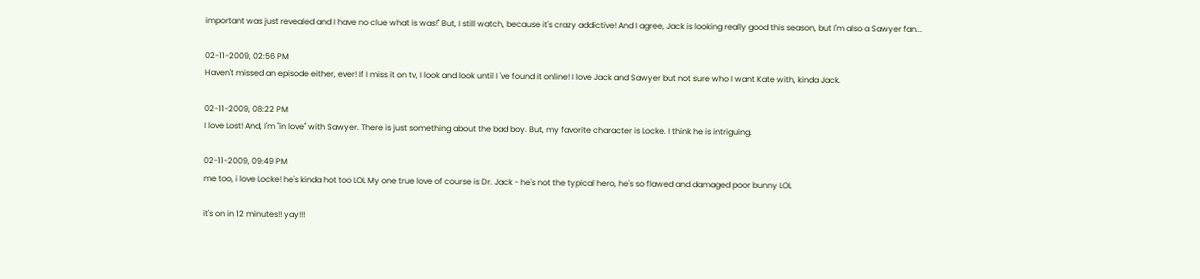important was just revealed and I have no clue what is was!" But, I still watch, because it's crazy addictive! And I agree, Jack is looking really good this season, but I'm also a Sawyer fan...

02-11-2009, 02:56 PM
Haven't missed an episode either, ever! If I miss it on tv, I look and look until I 've found it online! I love Jack and Sawyer but not sure who I want Kate with, kinda Jack.

02-11-2009, 08:22 PM
I love Lost! And, I'm "in love" with Sawyer. There is just something about the bad boy. But, my favorite character is Locke. I think he is intriguing.

02-11-2009, 09:49 PM
me too, i love Locke! he's kinda hot too LOL My one true love of course is Dr. Jack - he's not the typical hero, he's so flawed and damaged poor bunny LOL

it's on in 12 minutes!! yay!!!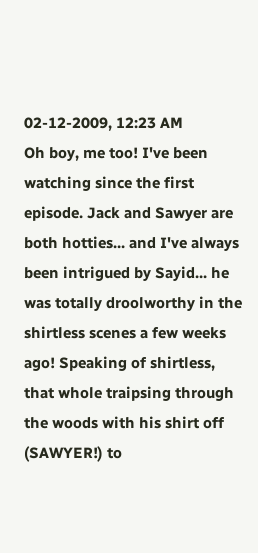02-12-2009, 12:23 AM
Oh boy, me too! I've been watching since the first episode. Jack and Sawyer are both hotties... and I've always been intrigued by Sayid... he was totally droolworthy in the shirtless scenes a few weeks ago! Speaking of shirtless, that whole traipsing through the woods with his shirt off (SAWYER!) to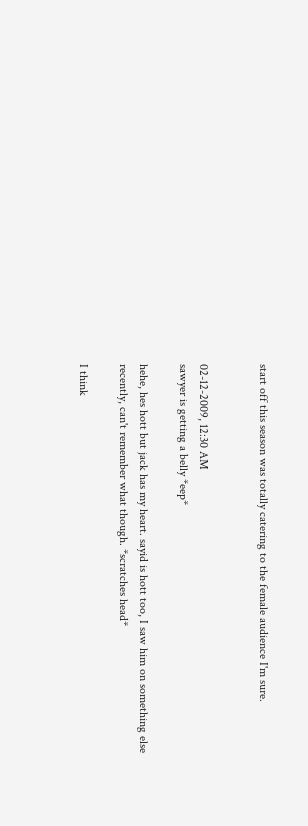start off this season was totally catering to the female audience I'm sure.


02-12-2009, 12:30 AM
sawyer is getting a belly *eep*

hehe, hes hott but jack has my heart. sayid is hott too, I saw him on something else recently, can't remember what though. *scratches head*

I think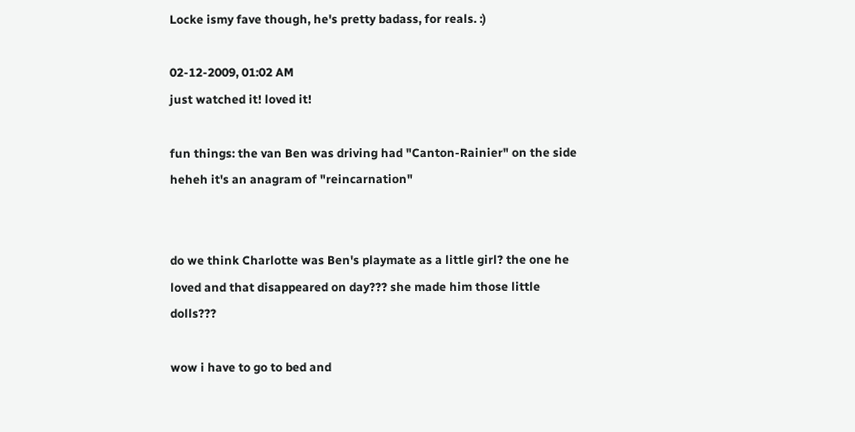Locke ismy fave though, he's pretty badass, for reals. :)

02-12-2009, 01:02 AM
just watched it! loved it!

fun things: the van Ben was driving had "Canton-Rainier" on the side heheh it's an anagram of "reincarnation"


do we think Charlotte was Ben's playmate as a little girl? the one he loved and that disappeared on day??? she made him those little dolls???

wow i have to go to bed and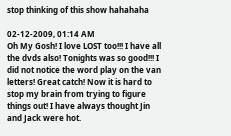stop thinking of this show hahahaha

02-12-2009, 01:14 AM
Oh My Gosh! I love LOST too!!! I have all the dvds also! Tonights was so good!!! I did not notice the word play on the van letters! Great catch! Now it is hard to stop my brain from trying to figure things out! I have always thought Jin and Jack were hot.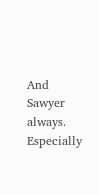And Sawyer always. Especially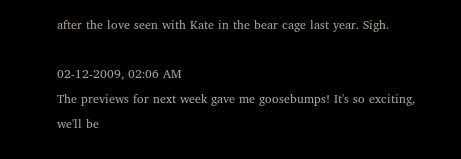after the love seen with Kate in the bear cage last year. Sigh.

02-12-2009, 02:06 AM
The previews for next week gave me goosebumps! It's so exciting, we'll be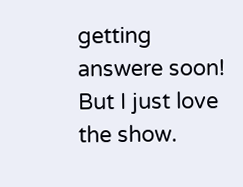getting answere soon! But I just love the show.